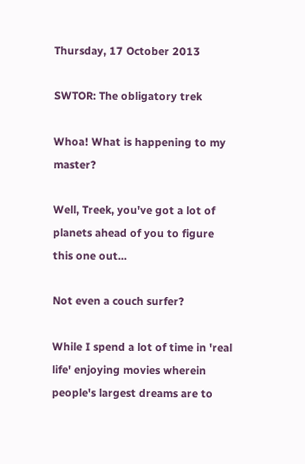Thursday, 17 October 2013

SWTOR: The obligatory trek

Whoa! What is happening to my master?

Well, Treek, you've got a lot of planets ahead of you to figure this one out...

Not even a couch surfer?

While I spend a lot of time in 'real life' enjoying movies wherein people's largest dreams are to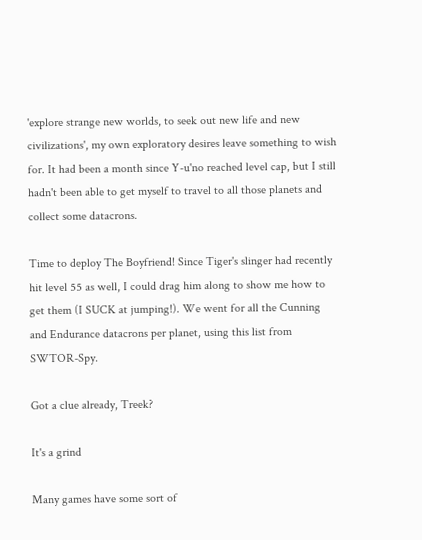'explore strange new worlds, to seek out new life and new civilizations', my own exploratory desires leave something to wish for. It had been a month since Y-u'no reached level cap, but I still hadn't been able to get myself to travel to all those planets and collect some datacrons.

Time to deploy The Boyfriend! Since Tiger's slinger had recently hit level 55 as well, I could drag him along to show me how to get them (I SUCK at jumping!). We went for all the Cunning and Endurance datacrons per planet, using this list from SWTOR-Spy.

Got a clue already, Treek?

It's a grind

Many games have some sort of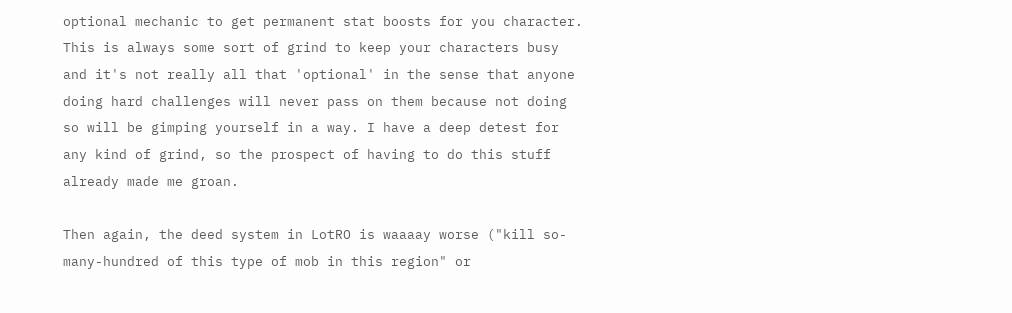optional mechanic to get permanent stat boosts for you character. This is always some sort of grind to keep your characters busy and it's not really all that 'optional' in the sense that anyone doing hard challenges will never pass on them because not doing so will be gimping yourself in a way. I have a deep detest for any kind of grind, so the prospect of having to do this stuff already made me groan.

Then again, the deed system in LotRO is waaaay worse ("kill so-many-hundred of this type of mob in this region" or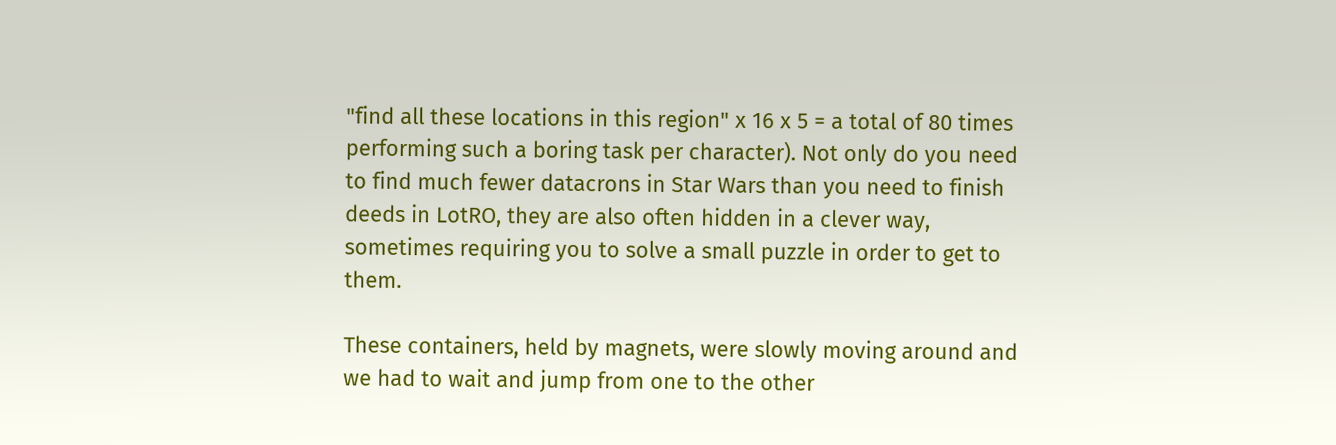"find all these locations in this region" x 16 x 5 = a total of 80 times performing such a boring task per character). Not only do you need to find much fewer datacrons in Star Wars than you need to finish deeds in LotRO, they are also often hidden in a clever way, sometimes requiring you to solve a small puzzle in order to get to them.

These containers, held by magnets, were slowly moving around and we had to wait and jump from one to the other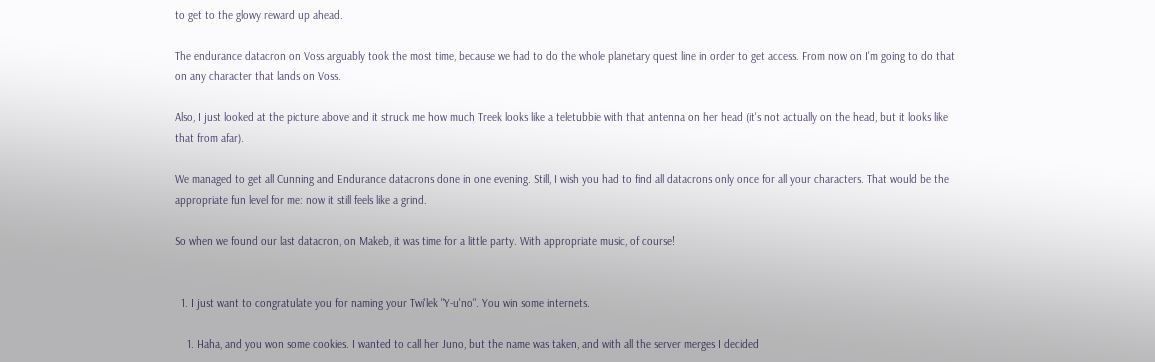to get to the glowy reward up ahead.

The endurance datacron on Voss arguably took the most time, because we had to do the whole planetary quest line in order to get access. From now on I'm going to do that on any character that lands on Voss.

Also, I just looked at the picture above and it struck me how much Treek looks like a teletubbie with that antenna on her head (it's not actually on the head, but it looks like that from afar).

We managed to get all Cunning and Endurance datacrons done in one evening. Still, I wish you had to find all datacrons only once for all your characters. That would be the appropriate fun level for me: now it still feels like a grind.

So when we found our last datacron, on Makeb, it was time for a little party. With appropriate music, of course!


  1. I just want to congratulate you for naming your Twi'lek "Y-u'no". You win some internets.

    1. Haha, and you won some cookies. I wanted to call her Juno, but the name was taken, and with all the server merges I decided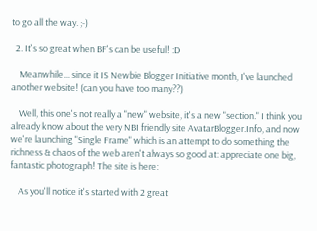to go all the way. ;-)

  2. It's so great when BF's can be useful! :D

    Meanwhile... since it IS Newbie Blogger Initiative month, I've launched another website! (can you have too many??)

    Well, this one's not really a "new" website, it's a new "section." I think you already know about the very NBI friendly site AvatarBlogger.Info, and now we're launching "Single Frame" which is an attempt to do something the richness & chaos of the web aren't always so good at: appreciate one big, fantastic photograph! The site is here:

    As you'll notice it's started with 2 great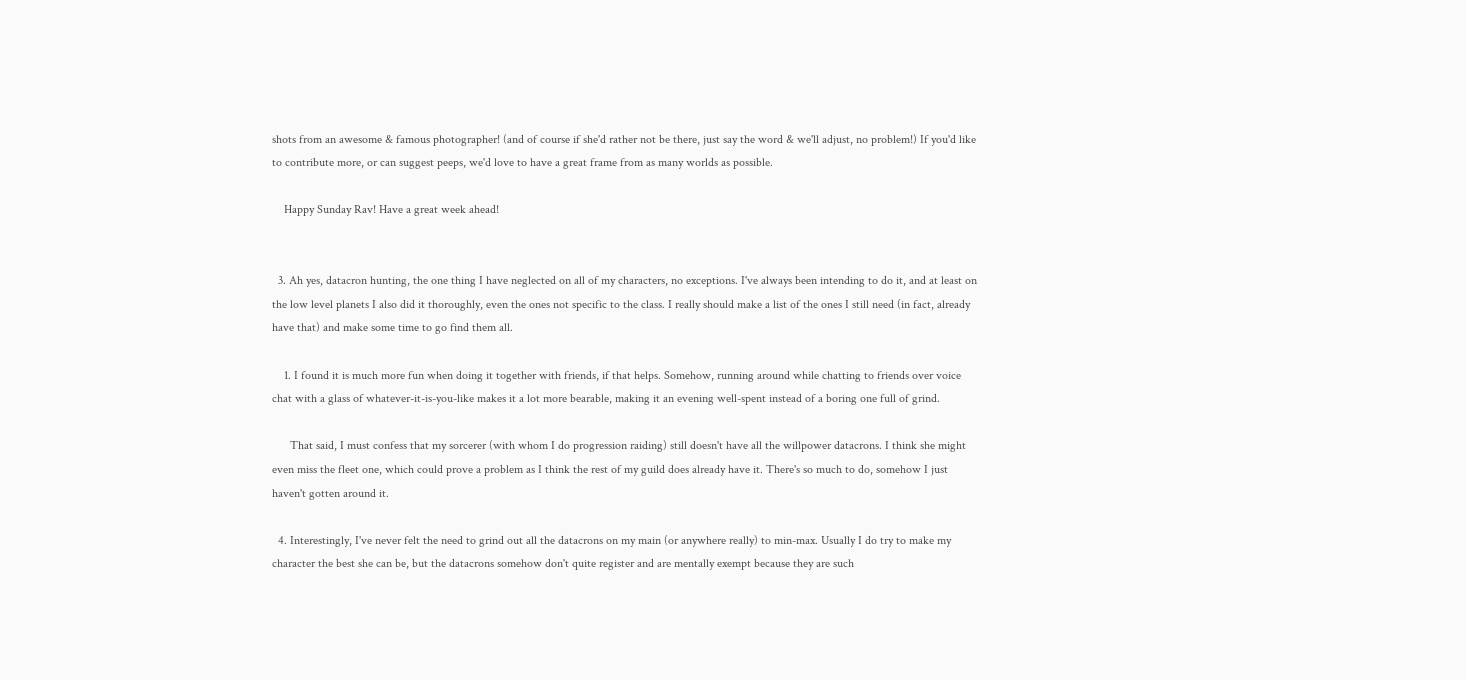shots from an awesome & famous photographer! (and of course if she'd rather not be there, just say the word & we'll adjust, no problem!) If you'd like to contribute more, or can suggest peeps, we'd love to have a great frame from as many worlds as possible.

    Happy Sunday Rav! Have a great week ahead!


  3. Ah yes, datacron hunting, the one thing I have neglected on all of my characters, no exceptions. I've always been intending to do it, and at least on the low level planets I also did it thoroughly, even the ones not specific to the class. I really should make a list of the ones I still need (in fact, already have that) and make some time to go find them all.

    1. I found it is much more fun when doing it together with friends, if that helps. Somehow, running around while chatting to friends over voice chat with a glass of whatever-it-is-you-like makes it a lot more bearable, making it an evening well-spent instead of a boring one full of grind.

      That said, I must confess that my sorcerer (with whom I do progression raiding) still doesn't have all the willpower datacrons. I think she might even miss the fleet one, which could prove a problem as I think the rest of my guild does already have it. There's so much to do, somehow I just haven't gotten around it.

  4. Interestingly, I've never felt the need to grind out all the datacrons on my main (or anywhere really) to min-max. Usually I do try to make my character the best she can be, but the datacrons somehow don't quite register and are mentally exempt because they are such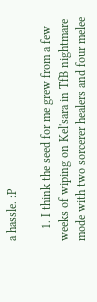a hassle. :P

    1. I think the seed for me grew from a few weeks of wiping on Kel'sara in TfB nightmare mode with two sorcerer healers and four melee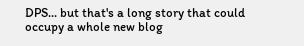DPS... but that's a long story that could occupy a whole new blog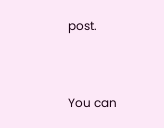post.


You can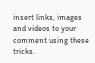insert links, images and videos to your comment using these tricks.